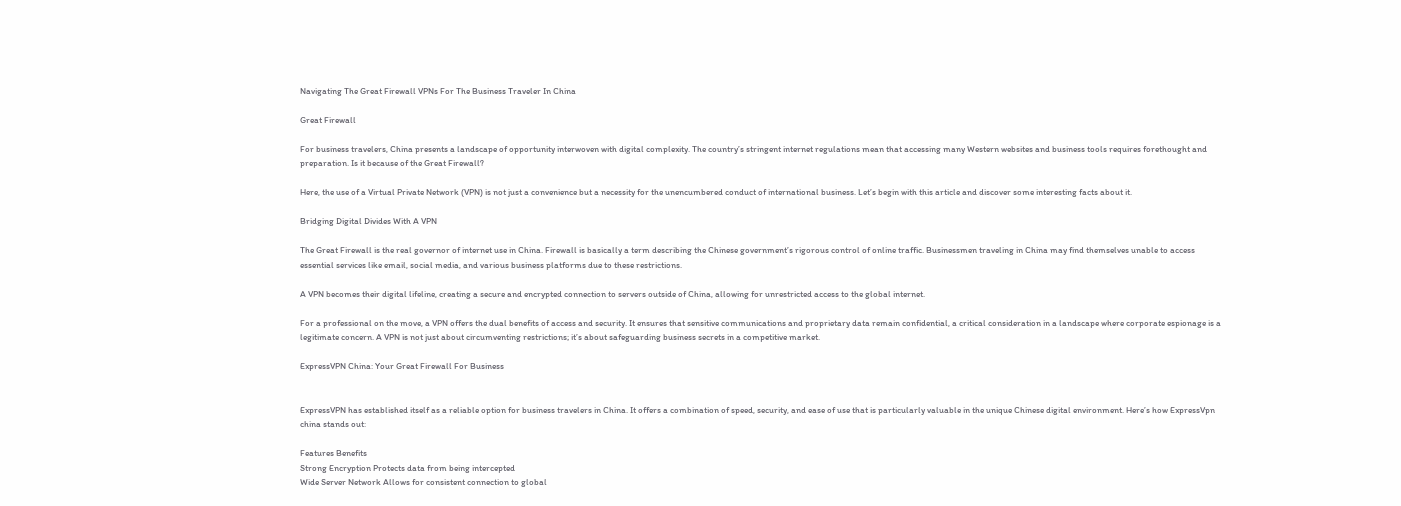Navigating The Great Firewall VPNs For The Business Traveler In China

Great Firewall

For business travelers, China presents a landscape of opportunity interwoven with digital complexity. The country’s stringent internet regulations mean that accessing many Western websites and business tools requires forethought and preparation. Is it because of the Great Firewall?

Here, the use of a Virtual Private Network (VPN) is not just a convenience but a necessity for the unencumbered conduct of international business. Let’s begin with this article and discover some interesting facts about it.

Bridging Digital Divides With A VPN

The Great Firewall is the real governor of internet use in China. Firewall is basically a term describing the Chinese government’s rigorous control of online traffic. Businessmen traveling in China may find themselves unable to access essential services like email, social media, and various business platforms due to these restrictions.

A VPN becomes their digital lifeline, creating a secure and encrypted connection to servers outside of China, allowing for unrestricted access to the global internet.

For a professional on the move, a VPN offers the dual benefits of access and security. It ensures that sensitive communications and proprietary data remain confidential, a critical consideration in a landscape where corporate espionage is a legitimate concern. A VPN is not just about circumventing restrictions; it’s about safeguarding business secrets in a competitive market.

ExpressVPN China: Your Great Firewall For Business


ExpressVPN has established itself as a reliable option for business travelers in China. It offers a combination of speed, security, and ease of use that is particularly valuable in the unique Chinese digital environment. Here’s how ExpressVpn china stands out:

Features Benefits
Strong Encryption Protects data from being intercepted
Wide Server Network Allows for consistent connection to global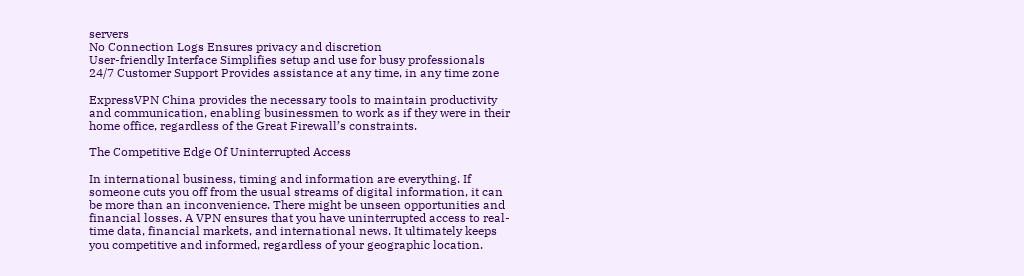servers
No Connection Logs Ensures privacy and discretion
User-friendly Interface Simplifies setup and use for busy professionals
24/7 Customer Support Provides assistance at any time, in any time zone

ExpressVPN China provides the necessary tools to maintain productivity and communication, enabling businessmen to work as if they were in their home office, regardless of the Great Firewall’s constraints.

The Competitive Edge Of Uninterrupted Access

In international business, timing and information are everything. If someone cuts you off from the usual streams of digital information, it can be more than an inconvenience. There might be unseen opportunities and financial losses. A VPN ensures that you have uninterrupted access to real-time data, financial markets, and international news. It ultimately keeps you competitive and informed, regardless of your geographic location.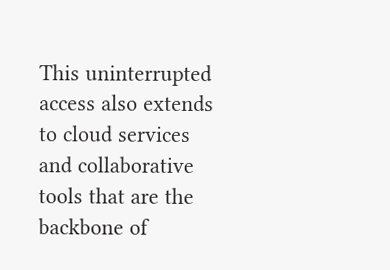This uninterrupted access also extends to cloud services and collaborative tools that are the backbone of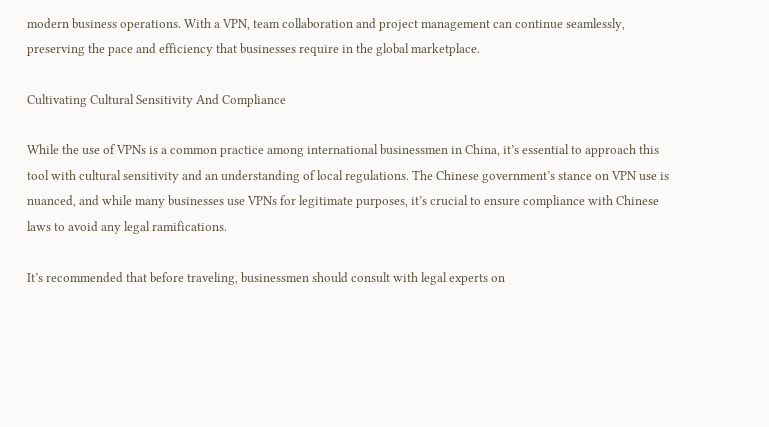modern business operations. With a VPN, team collaboration and project management can continue seamlessly, preserving the pace and efficiency that businesses require in the global marketplace.

Cultivating Cultural Sensitivity And Compliance

While the use of VPNs is a common practice among international businessmen in China, it’s essential to approach this tool with cultural sensitivity and an understanding of local regulations. The Chinese government’s stance on VPN use is nuanced, and while many businesses use VPNs for legitimate purposes, it’s crucial to ensure compliance with Chinese laws to avoid any legal ramifications.

It’s recommended that before traveling, businessmen should consult with legal experts on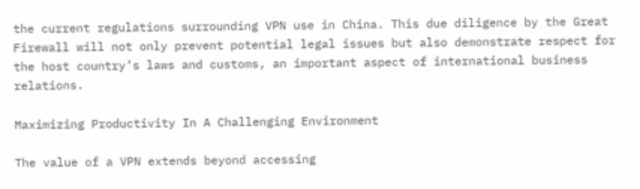the current regulations surrounding VPN use in China. This due diligence by the Great Firewall will not only prevent potential legal issues but also demonstrate respect for the host country’s laws and customs, an important aspect of international business relations.

Maximizing Productivity In A Challenging Environment

The value of a VPN extends beyond accessing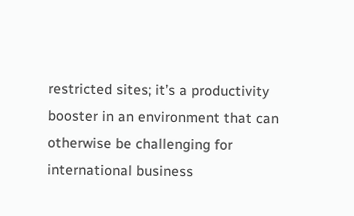restricted sites; it’s a productivity booster in an environment that can otherwise be challenging for international business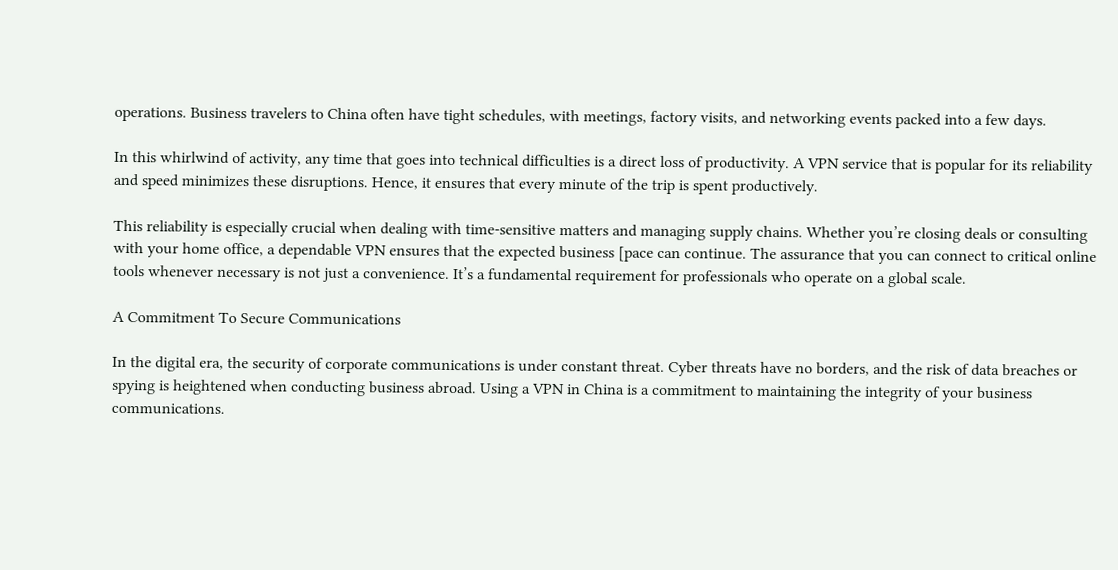operations. Business travelers to China often have tight schedules, with meetings, factory visits, and networking events packed into a few days.

In this whirlwind of activity, any time that goes into technical difficulties is a direct loss of productivity. A VPN service that is popular for its reliability and speed minimizes these disruptions. Hence, it ensures that every minute of the trip is spent productively.

This reliability is especially crucial when dealing with time-sensitive matters and managing supply chains. Whether you’re closing deals or consulting with your home office, a dependable VPN ensures that the expected business [pace can continue. The assurance that you can connect to critical online tools whenever necessary is not just a convenience. It’s a fundamental requirement for professionals who operate on a global scale.

A Commitment To Secure Communications

In the digital era, the security of corporate communications is under constant threat. Cyber threats have no borders, and the risk of data breaches or spying is heightened when conducting business abroad. Using a VPN in China is a commitment to maintaining the integrity of your business communications.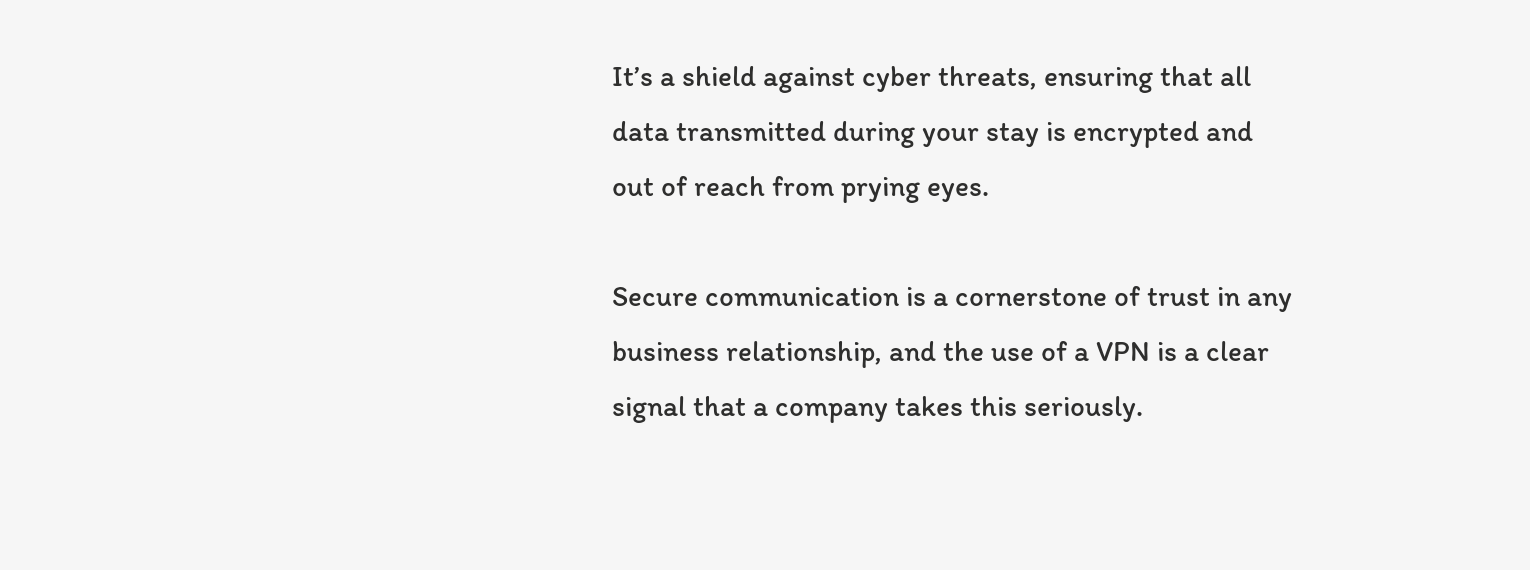It’s a shield against cyber threats, ensuring that all data transmitted during your stay is encrypted and out of reach from prying eyes.

Secure communication is a cornerstone of trust in any business relationship, and the use of a VPN is a clear signal that a company takes this seriously.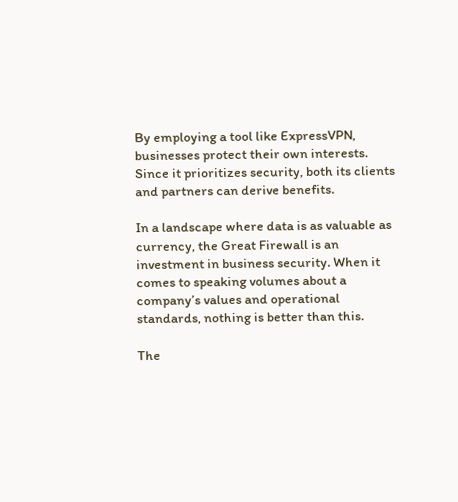By employing a tool like ExpressVPN, businesses protect their own interests. Since it prioritizes security, both its clients and partners can derive benefits.

In a landscape where data is as valuable as currency, the Great Firewall is an investment in business security. When it comes to speaking volumes about a company’s values and operational standards, nothing is better than this.

The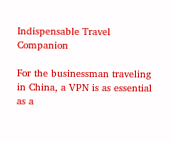Indispensable Travel Companion

For the businessman traveling in China, a VPN is as essential as a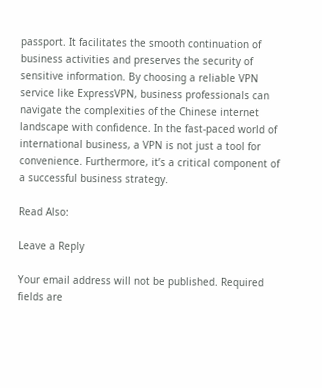passport. It facilitates the smooth continuation of business activities and preserves the security of sensitive information. By choosing a reliable VPN service like ExpressVPN, business professionals can navigate the complexities of the Chinese internet landscape with confidence. In the fast-paced world of international business, a VPN is not just a tool for convenience. Furthermore, it’s a critical component of a successful business strategy.

Read Also:

Leave a Reply

Your email address will not be published. Required fields are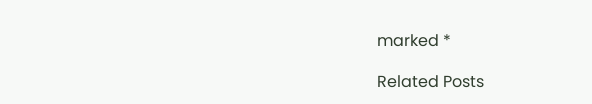marked *

Related Posts